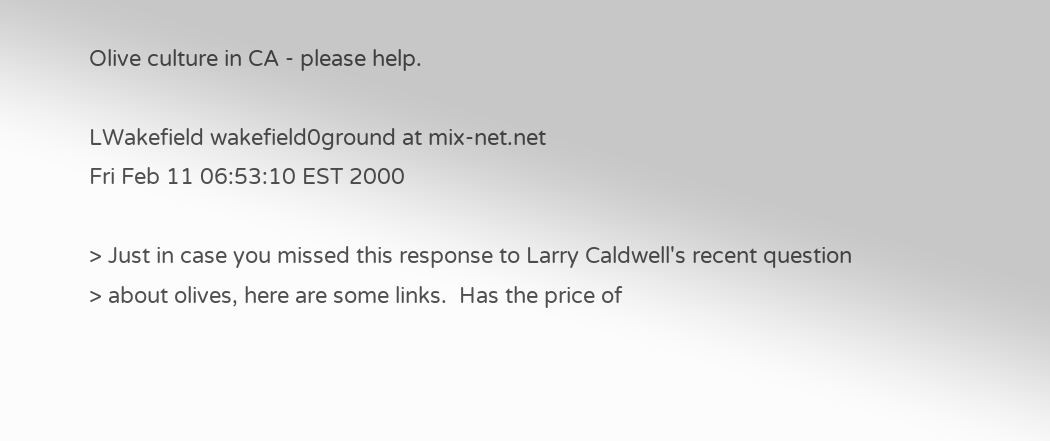Olive culture in CA - please help.

LWakefield wakefield0ground at mix-net.net
Fri Feb 11 06:53:10 EST 2000

> Just in case you missed this response to Larry Caldwell's recent question
> about olives, here are some links.  Has the price of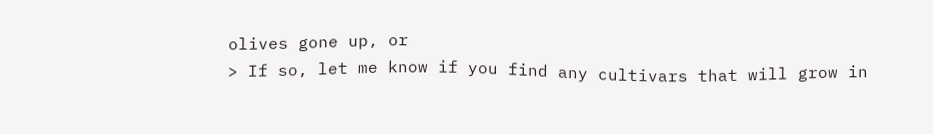olives gone up, or
> If so, let me know if you find any cultivars that will grow in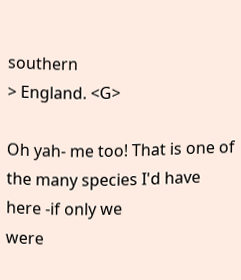southern
> England. <G>

Oh yah- me too! That is one of the many species I'd have here -if only we
were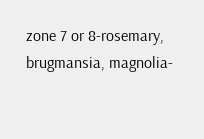zone 7 or 8-rosemary, brugmansia, magnolia-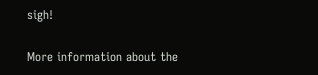sigh!

More information about the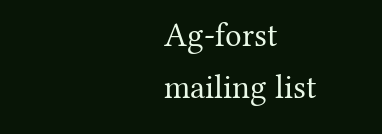Ag-forst mailing list